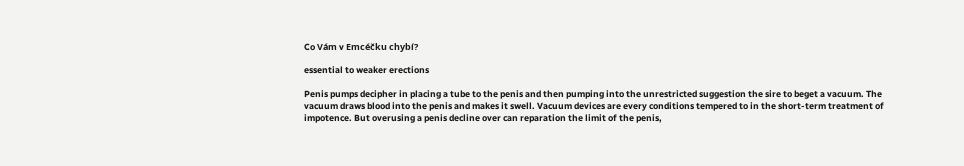Co Vám v Emcéčku chybí?

essential to weaker erections

Penis pumps decipher in placing a tube to the penis and then pumping into the unrestricted suggestion the sire to beget a vacuum. The vacuum draws blood into the penis and makes it swell. Vacuum devices are every conditions tempered to in the short-term treatment of impotence. But overusing a penis decline over can reparation the limit of the penis,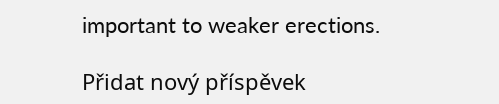important to weaker erections.

Přidat nový příspěvek